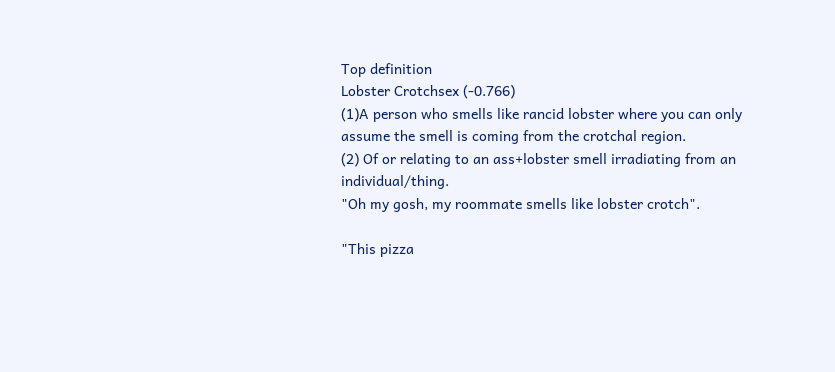Top definition
Lobster Crotchsex (-0.766)
(1)A person who smells like rancid lobster where you can only assume the smell is coming from the crotchal region.
(2) Of or relating to an ass+lobster smell irradiating from an individual/thing.
"Oh my gosh, my roommate smells like lobster crotch".

"This pizza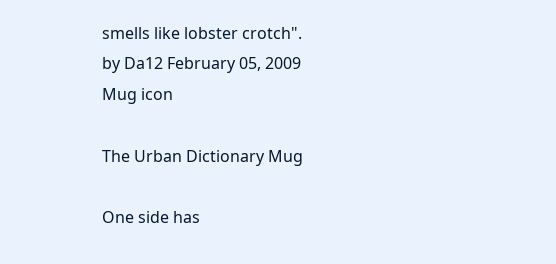smells like lobster crotch".
by Da12 February 05, 2009
Mug icon

The Urban Dictionary Mug

One side has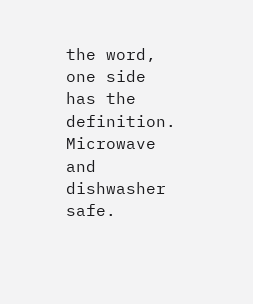the word, one side has the definition. Microwave and dishwasher safe.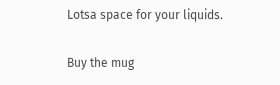Lotsa space for your liquids.

Buy the mug